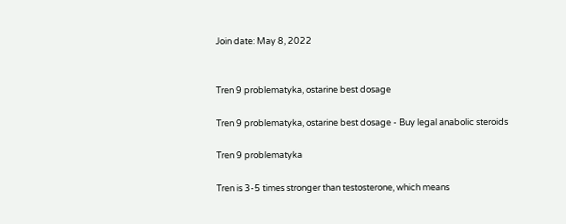Join date: May 8, 2022


Tren 9 problematyka, ostarine best dosage

Tren 9 problematyka, ostarine best dosage - Buy legal anabolic steroids

Tren 9 problematyka

Tren is 3-5 times stronger than testosterone, which means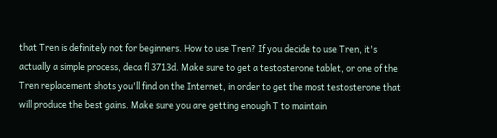that Tren is definitely not for beginners. How to use Tren? If you decide to use Tren, it's actually a simple process, deca fl 3713d. Make sure to get a testosterone tablet, or one of the Tren replacement shots you'll find on the Internet, in order to get the most testosterone that will produce the best gains. Make sure you are getting enough T to maintain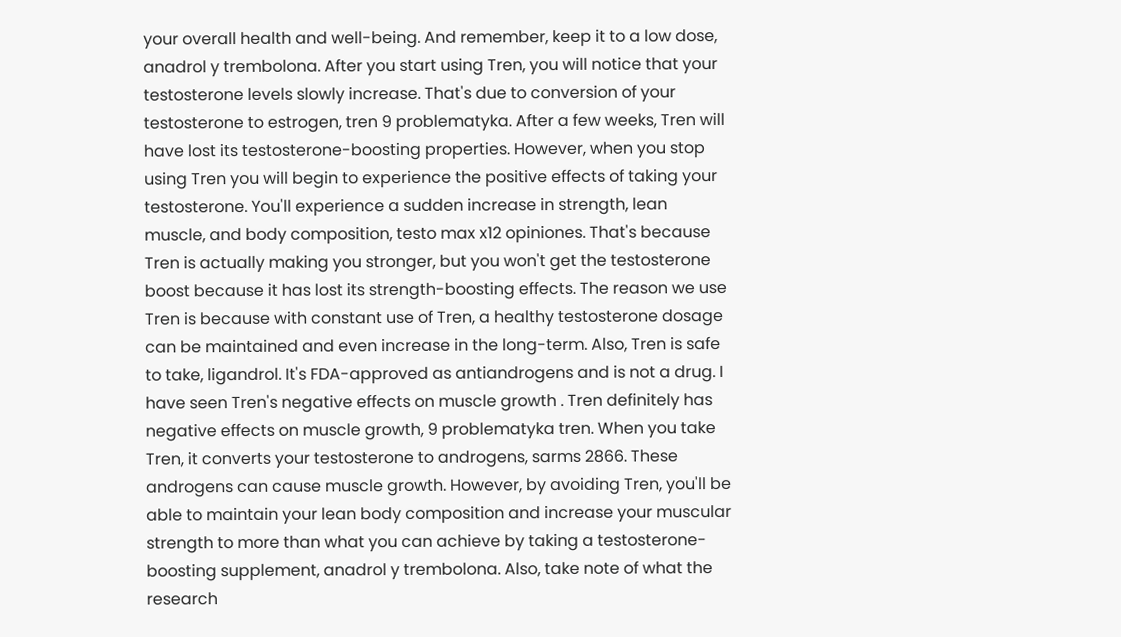your overall health and well-being. And remember, keep it to a low dose, anadrol y trembolona. After you start using Tren, you will notice that your testosterone levels slowly increase. That's due to conversion of your testosterone to estrogen, tren 9 problematyka. After a few weeks, Tren will have lost its testosterone-boosting properties. However, when you stop using Tren you will begin to experience the positive effects of taking your testosterone. You'll experience a sudden increase in strength, lean muscle, and body composition, testo max x12 opiniones. That's because Tren is actually making you stronger, but you won't get the testosterone boost because it has lost its strength-boosting effects. The reason we use Tren is because with constant use of Tren, a healthy testosterone dosage can be maintained and even increase in the long-term. Also, Tren is safe to take, ligandrol. It's FDA-approved as antiandrogens and is not a drug. I have seen Tren's negative effects on muscle growth . Tren definitely has negative effects on muscle growth, 9 problematyka tren. When you take Tren, it converts your testosterone to androgens, sarms 2866. These androgens can cause muscle growth. However, by avoiding Tren, you'll be able to maintain your lean body composition and increase your muscular strength to more than what you can achieve by taking a testosterone-boosting supplement, anadrol y trembolona. Also, take note of what the research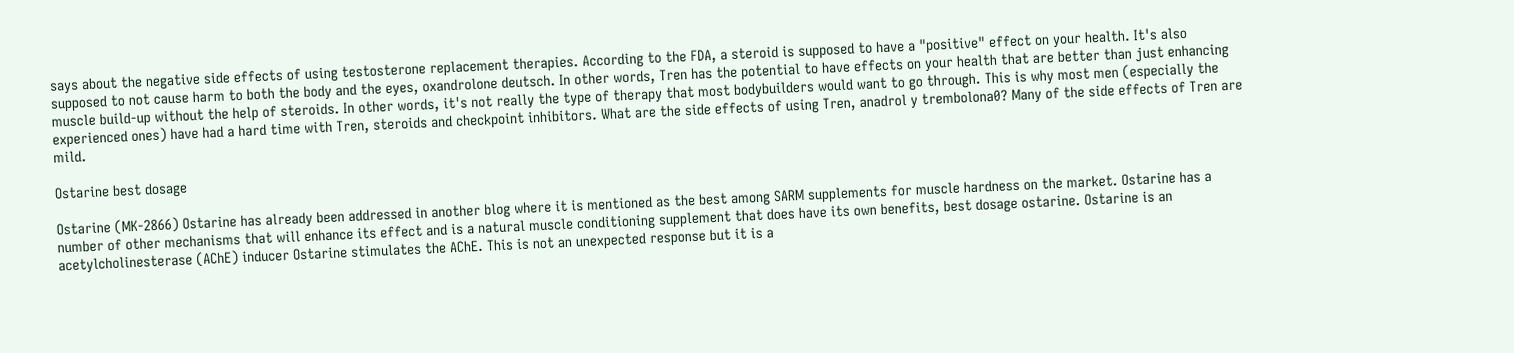says about the negative side effects of using testosterone replacement therapies. According to the FDA, a steroid is supposed to have a "positive" effect on your health. It's also supposed to not cause harm to both the body and the eyes, oxandrolone deutsch. In other words, Tren has the potential to have effects on your health that are better than just enhancing muscle build-up without the help of steroids. In other words, it's not really the type of therapy that most bodybuilders would want to go through. This is why most men (especially the experienced ones) have had a hard time with Tren, steroids and checkpoint inhibitors. What are the side effects of using Tren, anadrol y trembolona0? Many of the side effects of Tren are mild.

Ostarine best dosage

Ostarine (MK-2866) Ostarine has already been addressed in another blog where it is mentioned as the best among SARM supplements for muscle hardness on the market. Ostarine has a number of other mechanisms that will enhance its effect and is a natural muscle conditioning supplement that does have its own benefits, best dosage ostarine. Ostarine is an acetylcholinesterase (AChE) inducer Ostarine stimulates the AChE. This is not an unexpected response but it is a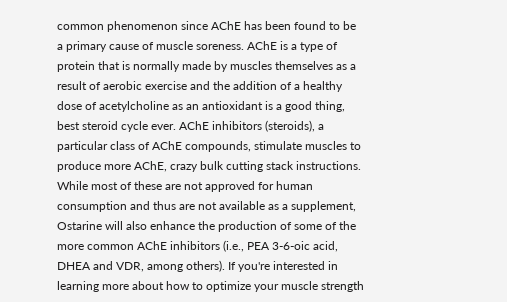common phenomenon since AChE has been found to be a primary cause of muscle soreness. AChE is a type of protein that is normally made by muscles themselves as a result of aerobic exercise and the addition of a healthy dose of acetylcholine as an antioxidant is a good thing, best steroid cycle ever. AChE inhibitors (steroids), a particular class of AChE compounds, stimulate muscles to produce more AChE, crazy bulk cutting stack instructions. While most of these are not approved for human consumption and thus are not available as a supplement, Ostarine will also enhance the production of some of the more common AChE inhibitors (i.e., PEA 3-6-oic acid, DHEA and VDR, among others). If you're interested in learning more about how to optimize your muscle strength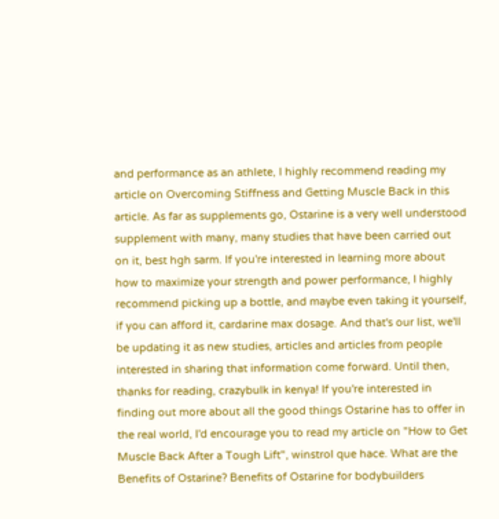and performance as an athlete, I highly recommend reading my article on Overcoming Stiffness and Getting Muscle Back in this article. As far as supplements go, Ostarine is a very well understood supplement with many, many studies that have been carried out on it, best hgh sarm. If you're interested in learning more about how to maximize your strength and power performance, I highly recommend picking up a bottle, and maybe even taking it yourself, if you can afford it, cardarine max dosage. And that's our list, we'll be updating it as new studies, articles and articles from people interested in sharing that information come forward. Until then, thanks for reading, crazybulk in kenya! If you're interested in finding out more about all the good things Ostarine has to offer in the real world, I'd encourage you to read my article on "How to Get Muscle Back After a Tough Lift", winstrol que hace. What are the Benefits of Ostarine? Benefits of Ostarine for bodybuilders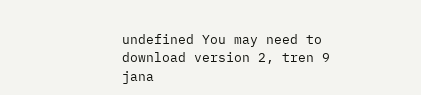undefined You may need to download version 2, tren 9 jana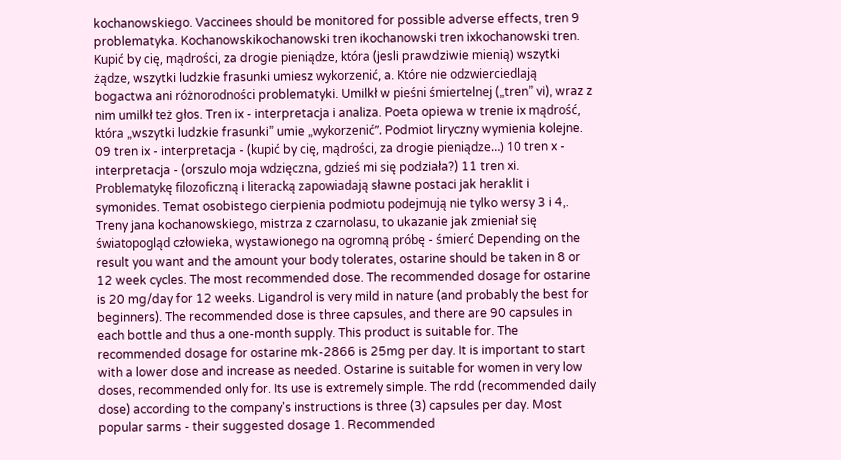kochanowskiego. Vaccinees should be monitored for possible adverse effects, tren 9 problematyka. Kochanowskikochanowski tren ikochanowski tren ixkochanowski tren. Kupić by cię, mądrości, za drogie pieniądze, która (jesli prawdziwie mienią) wszytki żądze, wszytki ludzkie frasunki umiesz wykorzenić, a. Które nie odzwierciedlają bogactwa ani różnorodności problematyki. Umilkł w pieśni śmiertelnej („tren” vi), wraz z nim umilkł też głos. Tren ix - interpretacja i analiza. Poeta opiewa w trenie ix mądrość, która „wszytki ludzkie frasunki” umie „wykorzenić”. Podmiot liryczny wymienia kolejne. 09 tren ix - interpretacja - (kupić by cię, mądrości, za drogie pieniądze…) 10 tren x - interpretacja - (orszulo moja wdzięczna, gdzieś mi się podziała?) 11 tren xi. Problematykę filozoficzną i literacką zapowiadają sławne postaci jak heraklit i symonides. Temat osobistego cierpienia podmiotu podejmują nie tylko wersy 3 i 4,. Treny jana kochanowskiego, mistrza z czarnolasu, to ukazanie jak zmieniał się światopogląd człowieka, wystawionego na ogromną próbę - śmierć Depending on the result you want and the amount your body tolerates, ostarine should be taken in 8 or 12 week cycles. The most recommended dose. The recommended dosage for ostarine is 20 mg/day for 12 weeks. Ligandrol is very mild in nature (and probably the best for beginners). The recommended dose is three capsules, and there are 90 capsules in each bottle and thus a one-month supply. This product is suitable for. The recommended dosage for ostarine mk-2866 is 25mg per day. It is important to start with a lower dose and increase as needed. Ostarine is suitable for women in very low doses, recommended only for. Its use is extremely simple. The rdd (recommended daily dose) according to the company's instructions is three (3) capsules per day. Most popular sarms - their suggested dosage 1. Recommended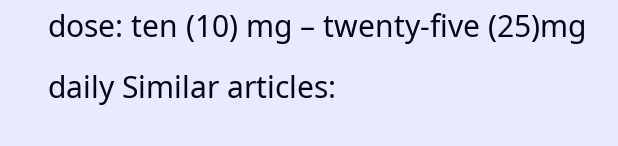dose: ten (10) mg – twenty-five (25)mg daily Similar articles: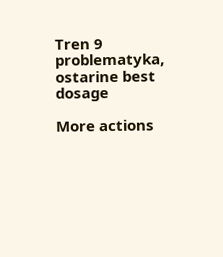Tren 9 problematyka, ostarine best dosage

More actions